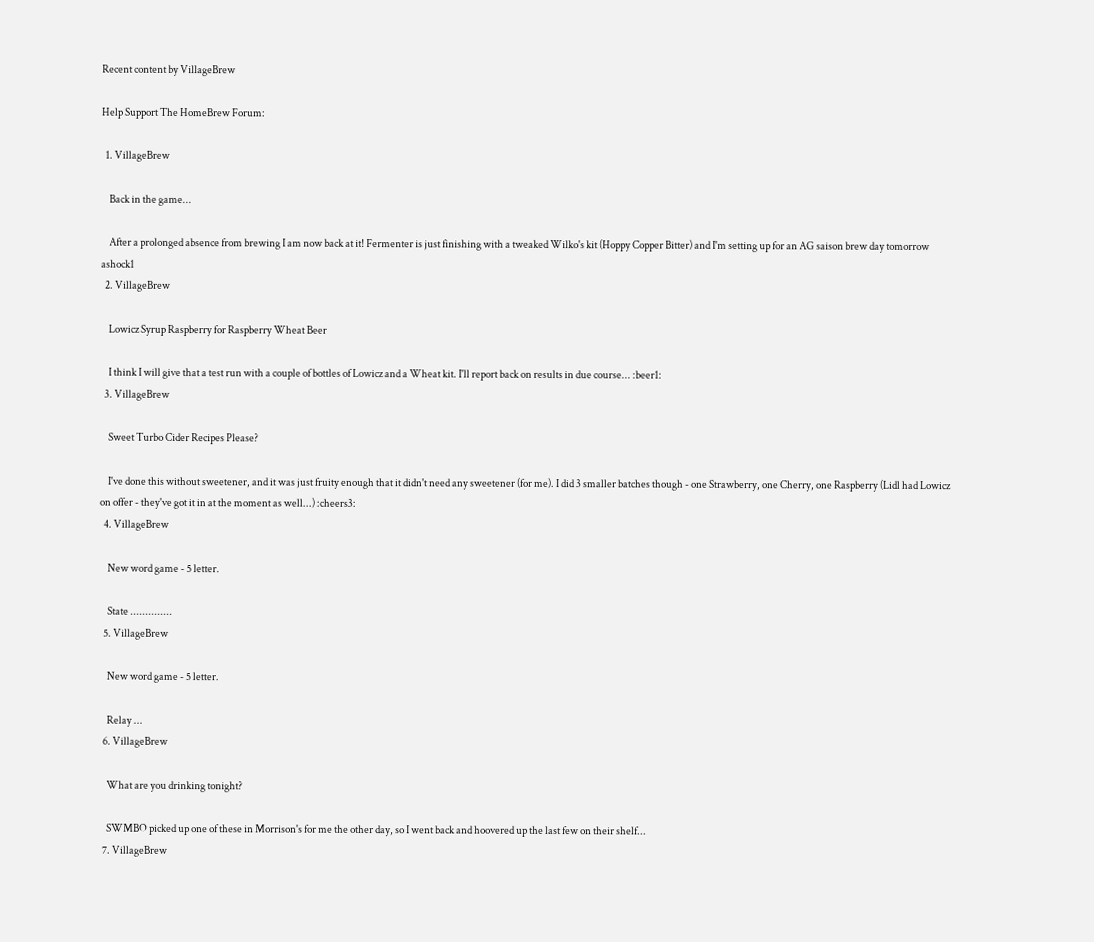Recent content by VillageBrew

Help Support The HomeBrew Forum:

  1. VillageBrew

    Back in the game...

    After a prolonged absence from brewing I am now back at it! Fermenter is just finishing with a tweaked Wilko's kit (Hoppy Copper Bitter) and I'm setting up for an AG saison brew day tomorrow ashock1
  2. VillageBrew

    Lowicz Syrup Raspberry for Raspberry Wheat Beer

    I think I will give that a test run with a couple of bottles of Lowicz and a Wheat kit. I'll report back on results in due course... :beer1:
  3. VillageBrew

    Sweet Turbo Cider Recipes Please?

    I've done this without sweetener, and it was just fruity enough that it didn't need any sweetener (for me). I did 3 smaller batches though - one Strawberry, one Cherry, one Raspberry (Lidl had Lowicz on offer - they've got it in at the moment as well...) :cheers3:
  4. VillageBrew

    New word game - 5 letter.

    State ..............
  5. VillageBrew

    New word game - 5 letter.

    Relay ...
  6. VillageBrew

    What are you drinking tonight?

    SWMBO picked up one of these in Morrison's for me the other day, so I went back and hoovered up the last few on their shelf...
  7. VillageBrew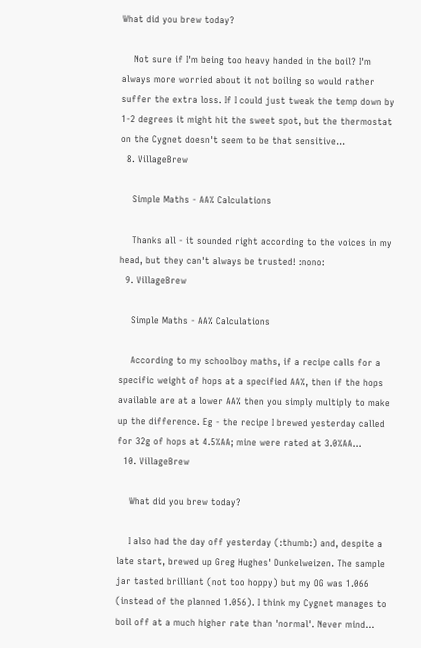What did you brew today?

    Not sure if I'm being too heavy handed in the boil? I'm always more worried about it not boiling so would rather suffer the extra loss. If I could just tweak the temp down by 1-2 degrees it might hit the sweet spot, but the thermostat on the Cygnet doesn't seem to be that sensitive...
  8. VillageBrew

    Simple Maths - AA% Calculations

    Thanks all - it sounded right according to the voices in my head, but they can't always be trusted! :nono:
  9. VillageBrew

    Simple Maths - AA% Calculations

    According to my schoolboy maths, if a recipe calls for a specific weight of hops at a specified AA%, then if the hops available are at a lower AA% then you simply multiply to make up the difference. Eg - the recipe I brewed yesterday called for 32g of hops at 4.5%AA; mine were rated at 3.0%AA...
  10. VillageBrew

    What did you brew today?

    I also had the day off yesterday (:thumb:) and, despite a late start, brewed up Greg Hughes' Dunkelweizen. The sample jar tasted brilliant (not too hoppy) but my OG was 1.066 (instead of the planned 1.056). I think my Cygnet manages to boil off at a much higher rate than 'normal'. Never mind...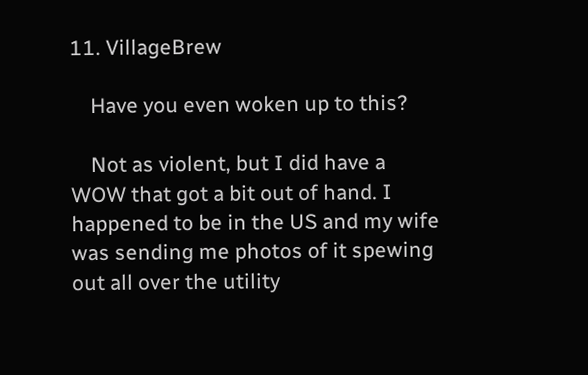11. VillageBrew

    Have you even woken up to this?

    Not as violent, but I did have a WOW that got a bit out of hand. I happened to be in the US and my wife was sending me photos of it spewing out all over the utility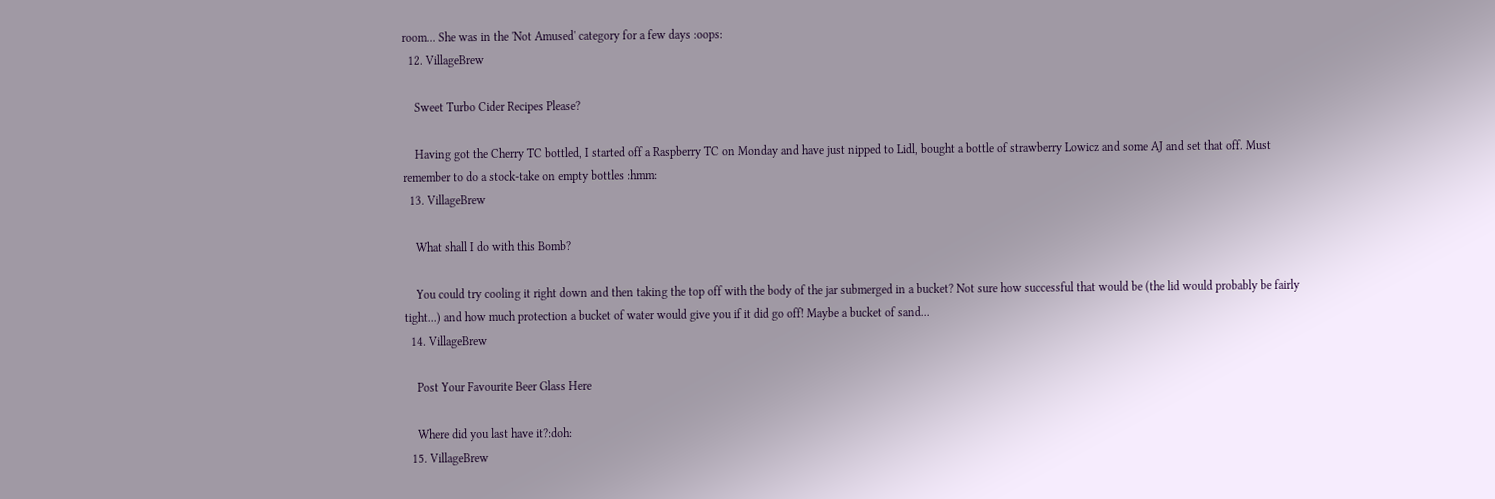room... She was in the 'Not Amused' category for a few days :oops:
  12. VillageBrew

    Sweet Turbo Cider Recipes Please?

    Having got the Cherry TC bottled, I started off a Raspberry TC on Monday and have just nipped to Lidl, bought a bottle of strawberry Lowicz and some AJ and set that off. Must remember to do a stock-take on empty bottles :hmm:
  13. VillageBrew

    What shall I do with this Bomb?

    You could try cooling it right down and then taking the top off with the body of the jar submerged in a bucket? Not sure how successful that would be (the lid would probably be fairly tight...) and how much protection a bucket of water would give you if it did go off! Maybe a bucket of sand...
  14. VillageBrew

    Post Your Favourite Beer Glass Here

    Where did you last have it?:doh:
  15. VillageBrew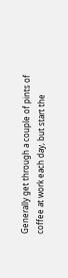Generally get through a couple of pints of coffee at work each day, but start the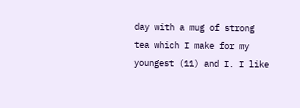day with a mug of strong tea which I make for my youngest (11) and I. I like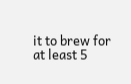it to brew for at least 5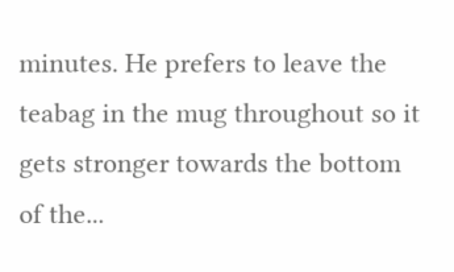minutes. He prefers to leave the teabag in the mug throughout so it gets stronger towards the bottom of the...